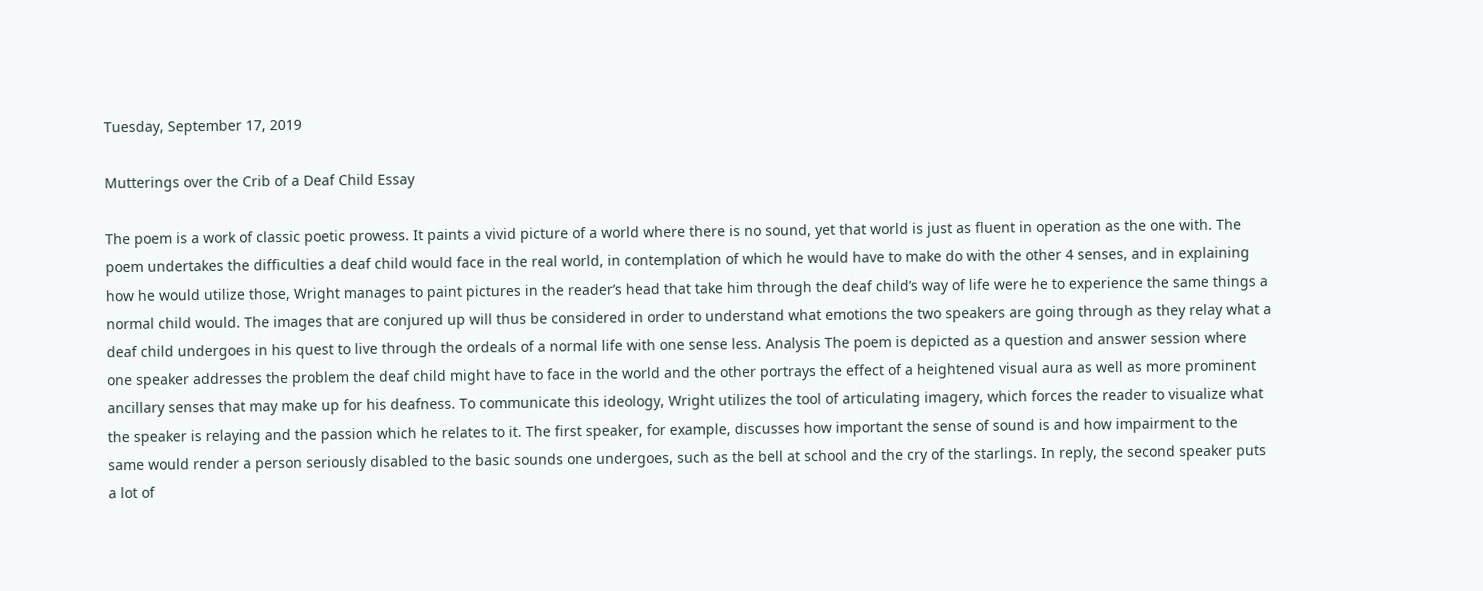Tuesday, September 17, 2019

Mutterings over the Crib of a Deaf Child Essay

The poem is a work of classic poetic prowess. It paints a vivid picture of a world where there is no sound, yet that world is just as fluent in operation as the one with. The poem undertakes the difficulties a deaf child would face in the real world, in contemplation of which he would have to make do with the other 4 senses, and in explaining how he would utilize those, Wright manages to paint pictures in the reader’s head that take him through the deaf child’s way of life were he to experience the same things a normal child would. The images that are conjured up will thus be considered in order to understand what emotions the two speakers are going through as they relay what a deaf child undergoes in his quest to live through the ordeals of a normal life with one sense less. Analysis The poem is depicted as a question and answer session where one speaker addresses the problem the deaf child might have to face in the world and the other portrays the effect of a heightened visual aura as well as more prominent ancillary senses that may make up for his deafness. To communicate this ideology, Wright utilizes the tool of articulating imagery, which forces the reader to visualize what the speaker is relaying and the passion which he relates to it. The first speaker, for example, discusses how important the sense of sound is and how impairment to the same would render a person seriously disabled to the basic sounds one undergoes, such as the bell at school and the cry of the starlings. In reply, the second speaker puts a lot of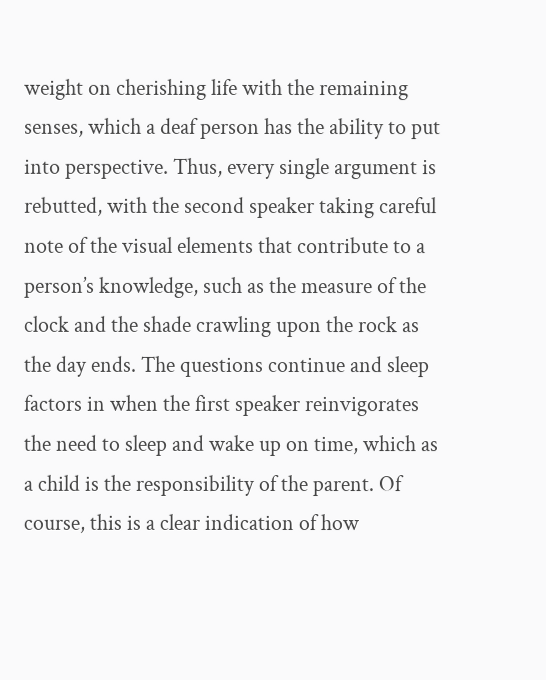weight on cherishing life with the remaining senses, which a deaf person has the ability to put into perspective. Thus, every single argument is rebutted, with the second speaker taking careful note of the visual elements that contribute to a person’s knowledge, such as the measure of the clock and the shade crawling upon the rock as the day ends. The questions continue and sleep factors in when the first speaker reinvigorates the need to sleep and wake up on time, which as a child is the responsibility of the parent. Of course, this is a clear indication of how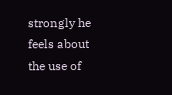strongly he feels about the use of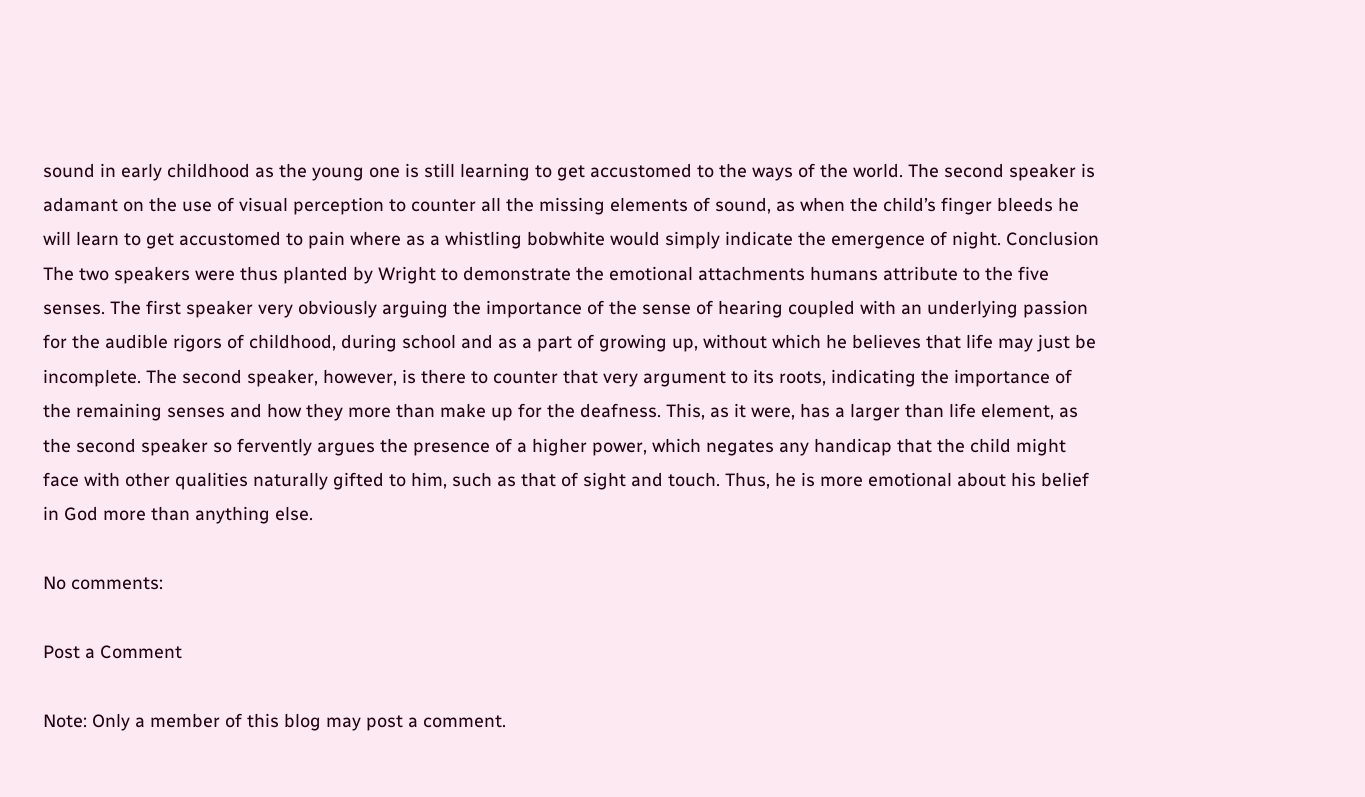sound in early childhood as the young one is still learning to get accustomed to the ways of the world. The second speaker is adamant on the use of visual perception to counter all the missing elements of sound, as when the child’s finger bleeds he will learn to get accustomed to pain where as a whistling bobwhite would simply indicate the emergence of night. Conclusion The two speakers were thus planted by Wright to demonstrate the emotional attachments humans attribute to the five senses. The first speaker very obviously arguing the importance of the sense of hearing coupled with an underlying passion for the audible rigors of childhood, during school and as a part of growing up, without which he believes that life may just be incomplete. The second speaker, however, is there to counter that very argument to its roots, indicating the importance of the remaining senses and how they more than make up for the deafness. This, as it were, has a larger than life element, as the second speaker so fervently argues the presence of a higher power, which negates any handicap that the child might face with other qualities naturally gifted to him, such as that of sight and touch. Thus, he is more emotional about his belief in God more than anything else.

No comments:

Post a Comment

Note: Only a member of this blog may post a comment.